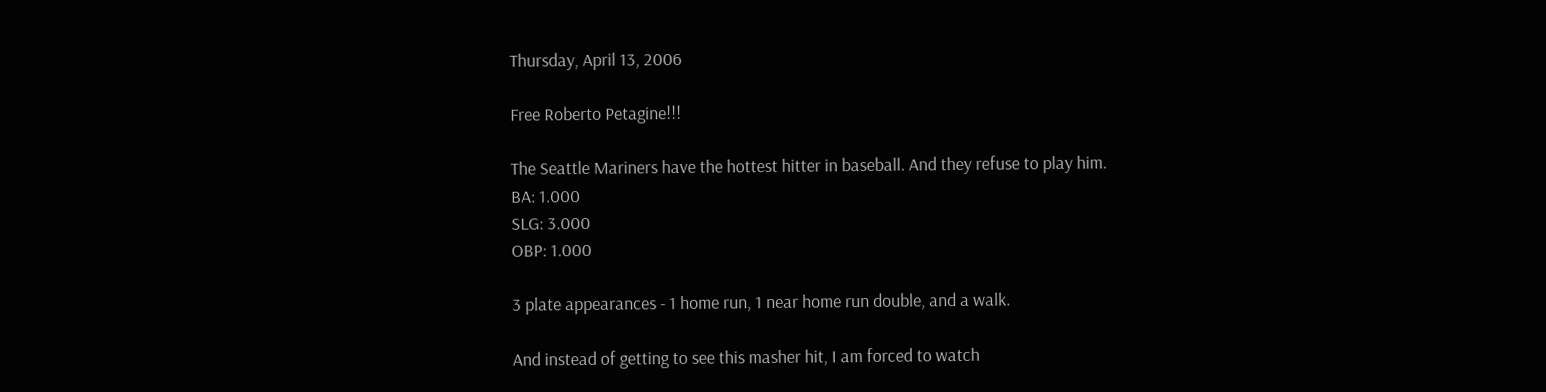Thursday, April 13, 2006

Free Roberto Petagine!!!

The Seattle Mariners have the hottest hitter in baseball. And they refuse to play him.
BA: 1.000
SLG: 3.000
OBP: 1.000

3 plate appearances - 1 home run, 1 near home run double, and a walk.

And instead of getting to see this masher hit, I am forced to watch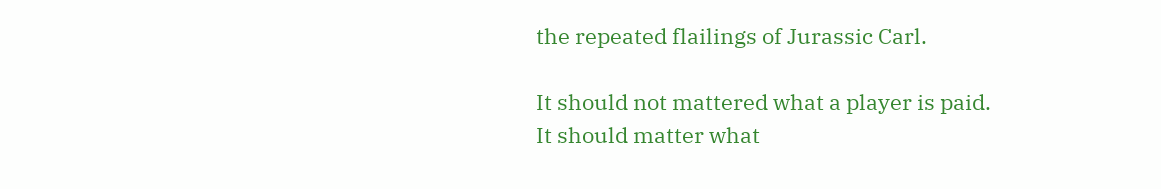the repeated flailings of Jurassic Carl.

It should not mattered what a player is paid. It should matter what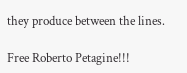they produce between the lines.

Free Roberto Petagine!!!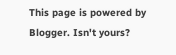This page is powered by Blogger. Isn't yours?